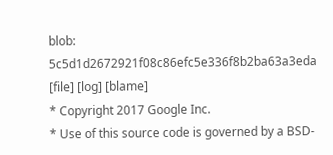blob: 5c5d1d2672921f08c86efc5e336f8b2ba63a3eda [file] [log] [blame]
* Copyright 2017 Google Inc.
* Use of this source code is governed by a BSD-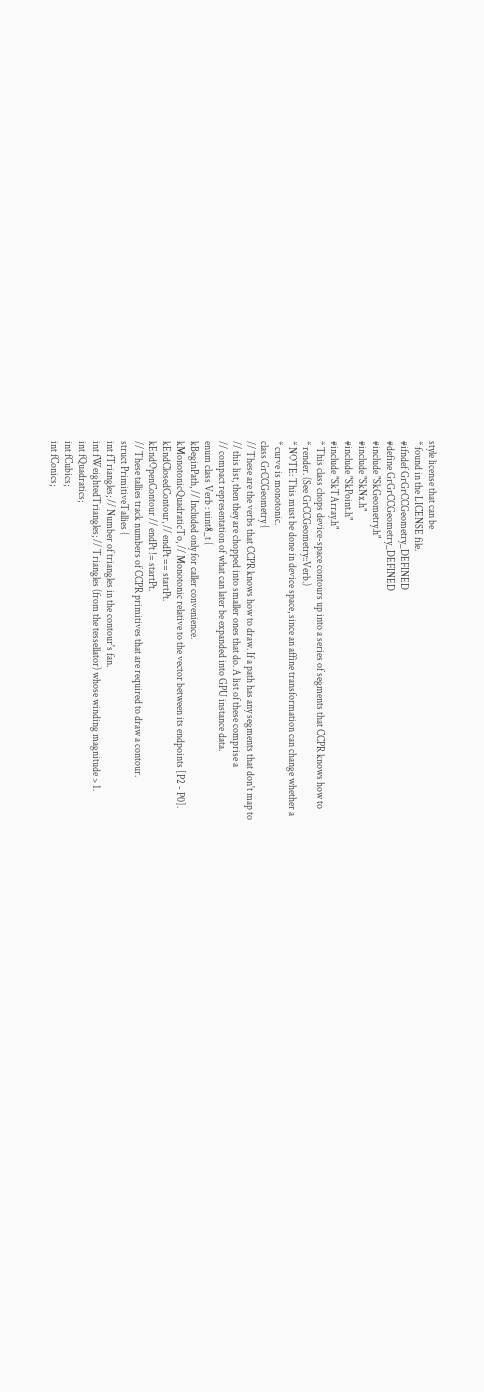style license that can be
* found in the LICENSE file.
#ifndef GrGrCCGeometry_DEFINED
#define GrGrCCGeometry_DEFINED
#include "SkGeometry.h"
#include "SkNx.h"
#include "SkPoint.h"
#include "SkTArray.h"
* This class chops device-space contours up into a series of segments that CCPR knows how to
* render. (See GrCCGeometry::Verb.)
* NOTE: This must be done in device space, since an affine transformation can change whether a
* curve is monotonic.
class GrCCGeometry {
// These are the verbs that CCPR knows how to draw. If a path has any segments that don't map to
// this list, then they are chopped into smaller ones that do. A list of these comprise a
// compact representation of what can later be expanded into GPU instance data.
enum class Verb : uint8_t {
kBeginPath, // Included only for caller convenience.
kMonotonicQuadraticTo, // Monotonic relative to the vector between its endpoints [P2 - P0].
kEndClosedContour, // endPt == startPt.
kEndOpenContour // endPt != startPt.
// These tallies track numbers of CCPR primitives that are required to draw a contour.
struct PrimitiveTallies {
int fTriangles; // Number of triangles in the contour's fan.
int fWeightedTriangles; // Triangles (from the tessellator) whose winding magnitude > 1.
int fQuadratics;
int fCubics;
int fConics;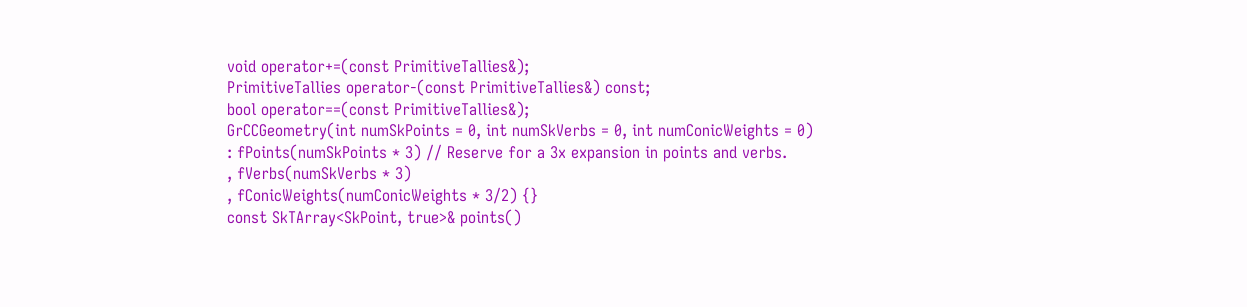void operator+=(const PrimitiveTallies&);
PrimitiveTallies operator-(const PrimitiveTallies&) const;
bool operator==(const PrimitiveTallies&);
GrCCGeometry(int numSkPoints = 0, int numSkVerbs = 0, int numConicWeights = 0)
: fPoints(numSkPoints * 3) // Reserve for a 3x expansion in points and verbs.
, fVerbs(numSkVerbs * 3)
, fConicWeights(numConicWeights * 3/2) {}
const SkTArray<SkPoint, true>& points()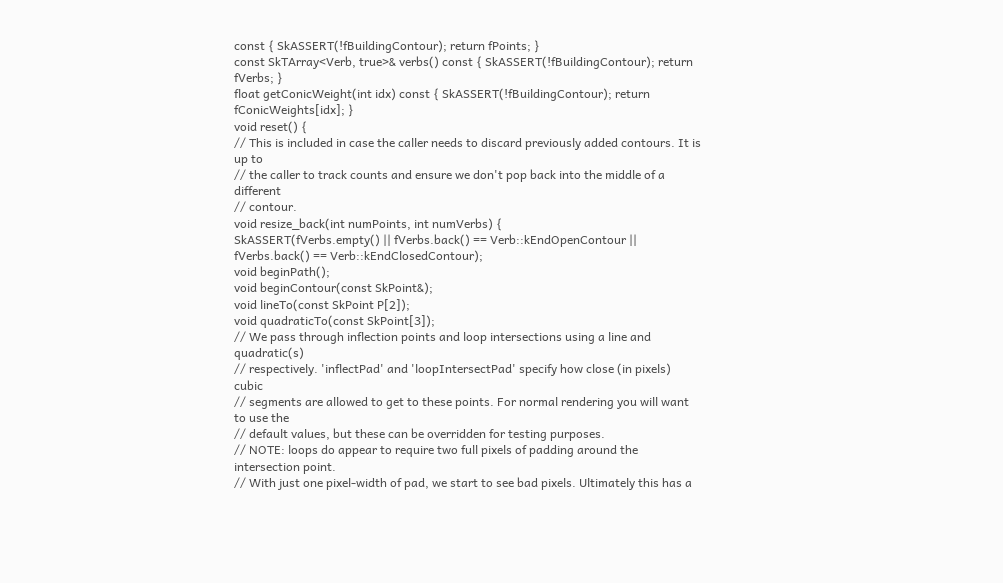const { SkASSERT(!fBuildingContour); return fPoints; }
const SkTArray<Verb, true>& verbs() const { SkASSERT(!fBuildingContour); return fVerbs; }
float getConicWeight(int idx) const { SkASSERT(!fBuildingContour); return fConicWeights[idx]; }
void reset() {
// This is included in case the caller needs to discard previously added contours. It is up to
// the caller to track counts and ensure we don't pop back into the middle of a different
// contour.
void resize_back(int numPoints, int numVerbs) {
SkASSERT(fVerbs.empty() || fVerbs.back() == Verb::kEndOpenContour ||
fVerbs.back() == Verb::kEndClosedContour);
void beginPath();
void beginContour(const SkPoint&);
void lineTo(const SkPoint P[2]);
void quadraticTo(const SkPoint[3]);
// We pass through inflection points and loop intersections using a line and quadratic(s)
// respectively. 'inflectPad' and 'loopIntersectPad' specify how close (in pixels) cubic
// segments are allowed to get to these points. For normal rendering you will want to use the
// default values, but these can be overridden for testing purposes.
// NOTE: loops do appear to require two full pixels of padding around the intersection point.
// With just one pixel-width of pad, we start to see bad pixels. Ultimately this has a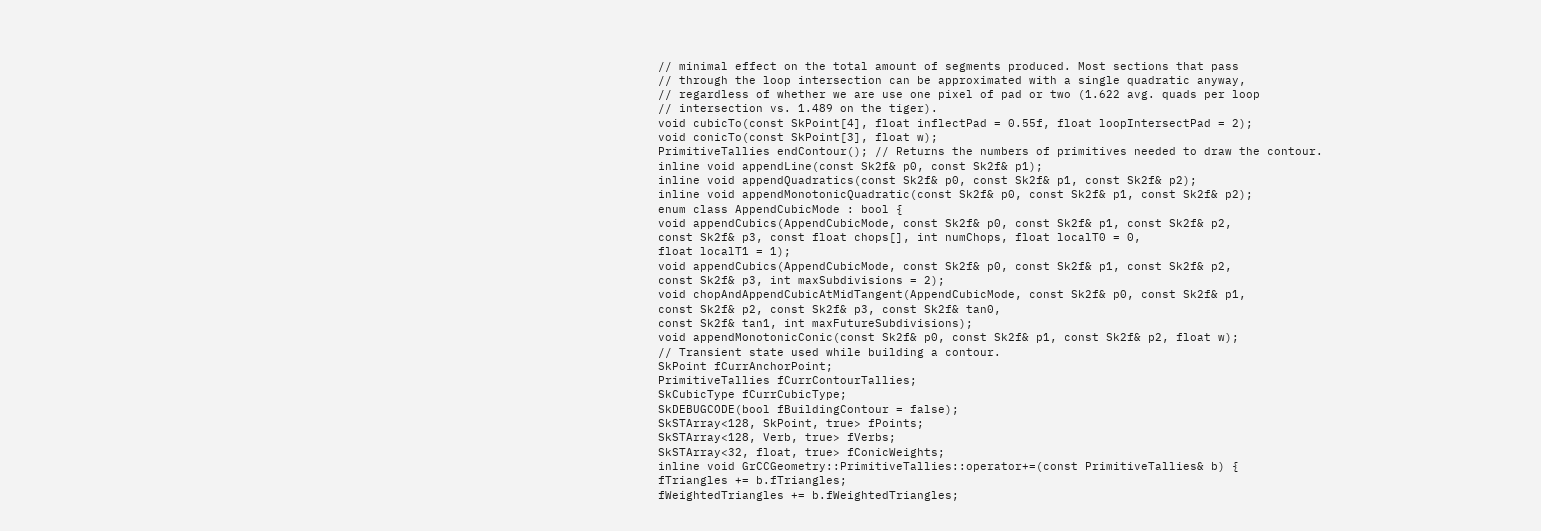// minimal effect on the total amount of segments produced. Most sections that pass
// through the loop intersection can be approximated with a single quadratic anyway,
// regardless of whether we are use one pixel of pad or two (1.622 avg. quads per loop
// intersection vs. 1.489 on the tiger).
void cubicTo(const SkPoint[4], float inflectPad = 0.55f, float loopIntersectPad = 2);
void conicTo(const SkPoint[3], float w);
PrimitiveTallies endContour(); // Returns the numbers of primitives needed to draw the contour.
inline void appendLine(const Sk2f& p0, const Sk2f& p1);
inline void appendQuadratics(const Sk2f& p0, const Sk2f& p1, const Sk2f& p2);
inline void appendMonotonicQuadratic(const Sk2f& p0, const Sk2f& p1, const Sk2f& p2);
enum class AppendCubicMode : bool {
void appendCubics(AppendCubicMode, const Sk2f& p0, const Sk2f& p1, const Sk2f& p2,
const Sk2f& p3, const float chops[], int numChops, float localT0 = 0,
float localT1 = 1);
void appendCubics(AppendCubicMode, const Sk2f& p0, const Sk2f& p1, const Sk2f& p2,
const Sk2f& p3, int maxSubdivisions = 2);
void chopAndAppendCubicAtMidTangent(AppendCubicMode, const Sk2f& p0, const Sk2f& p1,
const Sk2f& p2, const Sk2f& p3, const Sk2f& tan0,
const Sk2f& tan1, int maxFutureSubdivisions);
void appendMonotonicConic(const Sk2f& p0, const Sk2f& p1, const Sk2f& p2, float w);
// Transient state used while building a contour.
SkPoint fCurrAnchorPoint;
PrimitiveTallies fCurrContourTallies;
SkCubicType fCurrCubicType;
SkDEBUGCODE(bool fBuildingContour = false);
SkSTArray<128, SkPoint, true> fPoints;
SkSTArray<128, Verb, true> fVerbs;
SkSTArray<32, float, true> fConicWeights;
inline void GrCCGeometry::PrimitiveTallies::operator+=(const PrimitiveTallies& b) {
fTriangles += b.fTriangles;
fWeightedTriangles += b.fWeightedTriangles;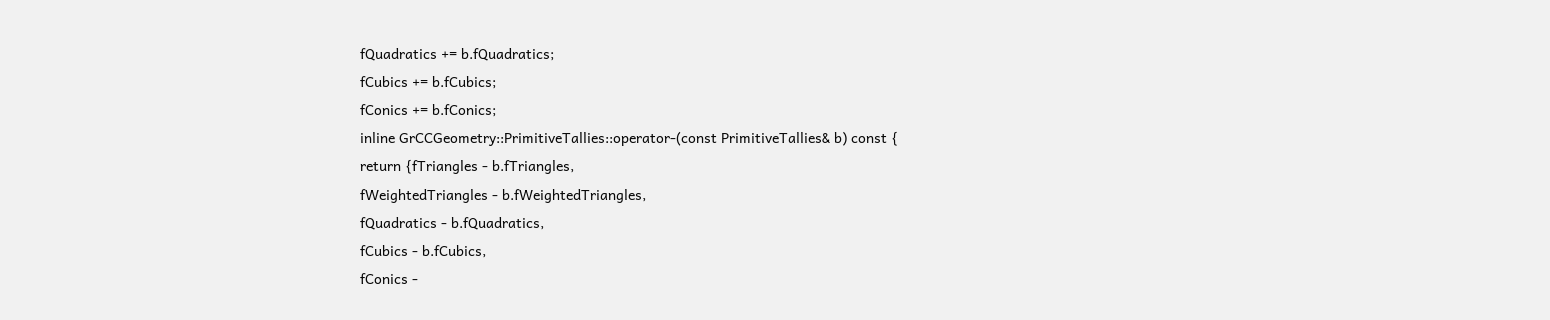fQuadratics += b.fQuadratics;
fCubics += b.fCubics;
fConics += b.fConics;
inline GrCCGeometry::PrimitiveTallies::operator-(const PrimitiveTallies& b) const {
return {fTriangles - b.fTriangles,
fWeightedTriangles - b.fWeightedTriangles,
fQuadratics - b.fQuadratics,
fCubics - b.fCubics,
fConics -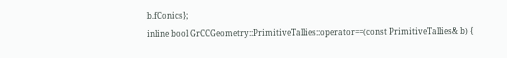b.fConics};
inline bool GrCCGeometry::PrimitiveTallies::operator==(const PrimitiveTallies& b) {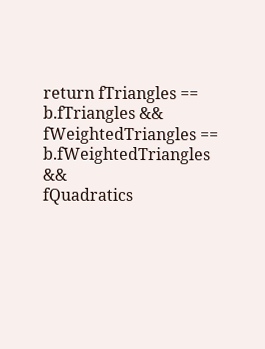return fTriangles == b.fTriangles && fWeightedTriangles == b.fWeightedTriangles &&
fQuadratics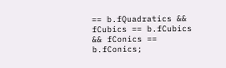== b.fQuadratics && fCubics == b.fCubics && fConics == b.fConics;